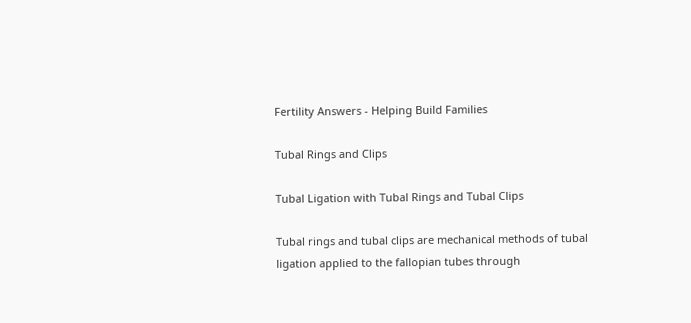Fertility Answers - Helping Build Families

Tubal Rings and Clips

Tubal Ligation with Tubal Rings and Tubal Clips

Tubal rings and tubal clips are mechanical methods of tubal ligation applied to the fallopian tubes through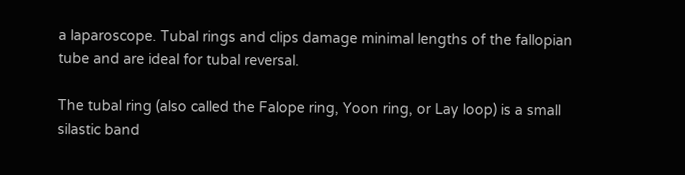a laparoscope. Tubal rings and clips damage minimal lengths of the fallopian tube and are ideal for tubal reversal.

The tubal ring (also called the Falope ring, Yoon ring, or Lay loop) is a small silastic band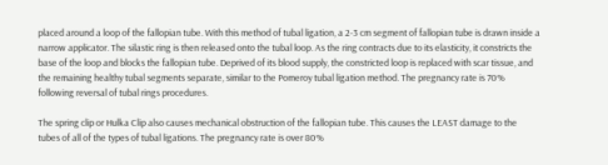placed around a loop of the fallopian tube. With this method of tubal ligation, a 2-3 cm segment of fallopian tube is drawn inside a narrow applicator. The silastic ring is then released onto the tubal loop. As the ring contracts due to its elasticity, it constricts the base of the loop and blocks the fallopian tube. Deprived of its blood supply, the constricted loop is replaced with scar tissue, and the remaining healthy tubal segments separate, similar to the Pomeroy tubal ligation method. The pregnancy rate is 70% following reversal of tubal rings procedures.

The spring clip or Hulka Clip also causes mechanical obstruction of the fallopian tube. This causes the LEAST damage to the tubes of all of the types of tubal ligations. The pregnancy rate is over 80%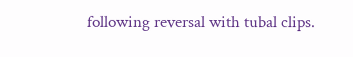following reversal with tubal clips.